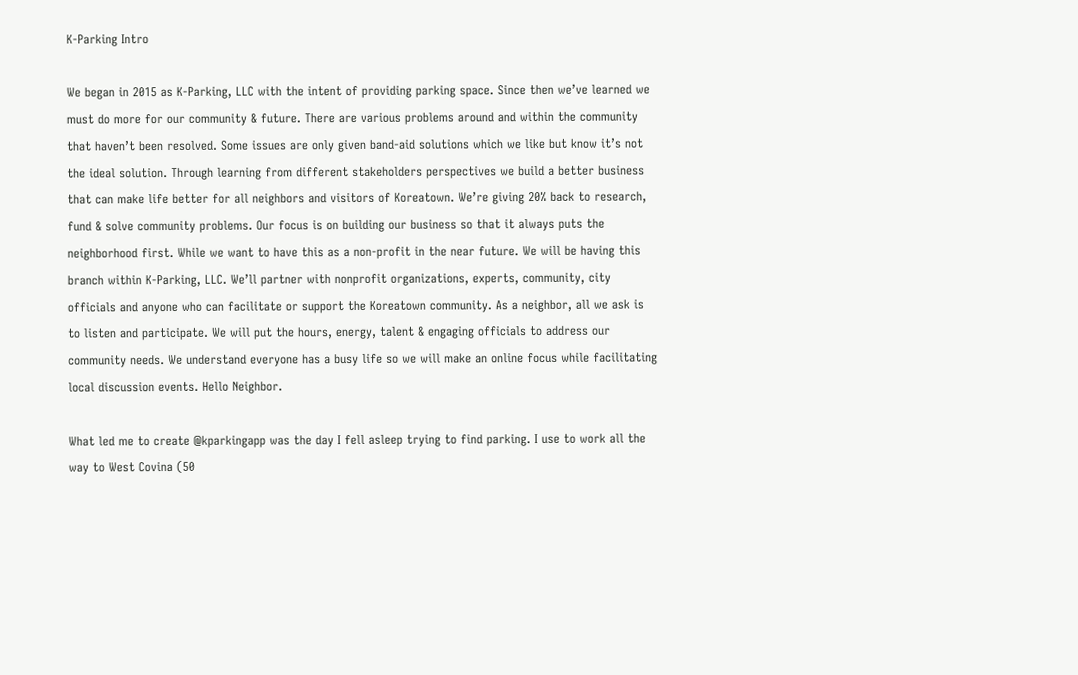K-Parking Intro

We began in 2015 as K-Parking, LLC with the intent of providing parking space. Since then we’ve learned we must do more for our community & future. There are various problems around and within the community that haven’t been resolved. Some issues are only given band-aid solutions which we like but know it’s not the ideal solution. Through learning from different stakeholders perspectives we build a better business that can make life better for all neighbors and visitors of Koreatown. We’re giving 20% back to research, fund & solve community problems. Our focus is on building our business so that it always puts the neighborhood first. While we want to have this as a non-profit in the near future. We will be having this branch within K-Parking, LLC. We’ll partner with nonprofit organizations, experts, community, city officials and anyone who can facilitate or support the Koreatown community. As a neighbor, all we ask is to listen and participate. We will put the hours, energy, talent & engaging officials to address our community needs. We understand everyone has a busy life so we will make an online focus while facilitating local discussion events. Hello Neighbor.

What led me to create @kparkingapp was the day I fell asleep trying to find parking. I use to work all the way to West Covina (50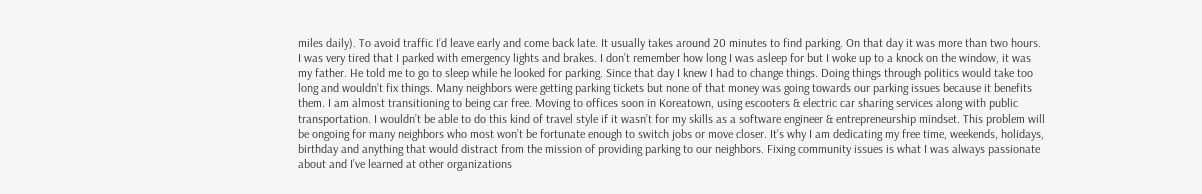miles daily). To avoid traffic I’d leave early and come back late. It usually takes around 20 minutes to find parking. On that day it was more than two hours. I was very tired that I parked with emergency lights and brakes. I don’t remember how long I was asleep for but I woke up to a knock on the window, it was my father. He told me to go to sleep while he looked for parking. Since that day I knew I had to change things. Doing things through politics would take too long and wouldn’t fix things. Many neighbors were getting parking tickets but none of that money was going towards our parking issues because it benefits them. I am almost transitioning to being car free. Moving to offices soon in Koreatown, using escooters & electric car sharing services along with public transportation. I wouldn’t be able to do this kind of travel style if it wasn’t for my skills as a software engineer & entrepreneurship mindset. This problem will be ongoing for many neighbors who most won’t be fortunate enough to switch jobs or move closer. It’s why I am dedicating my free time, weekends, holidays, birthday and anything that would distract from the mission of providing parking to our neighbors. Fixing community issues is what I was always passionate about and I’ve learned at other organizations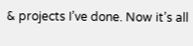& projects I’ve done. Now it’s all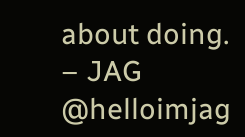about doing.
– JAG @helloimjag